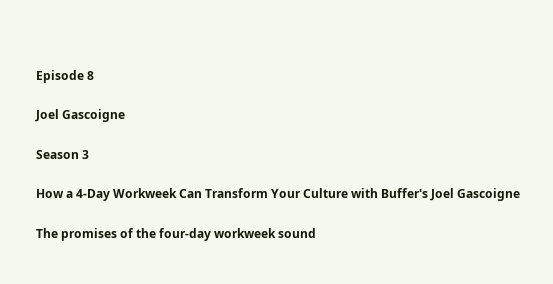Episode 8

Joel Gascoigne

Season 3

How a 4-Day Workweek Can Transform Your Culture with Buffer's Joel Gascoigne

The promises of the four-day workweek sound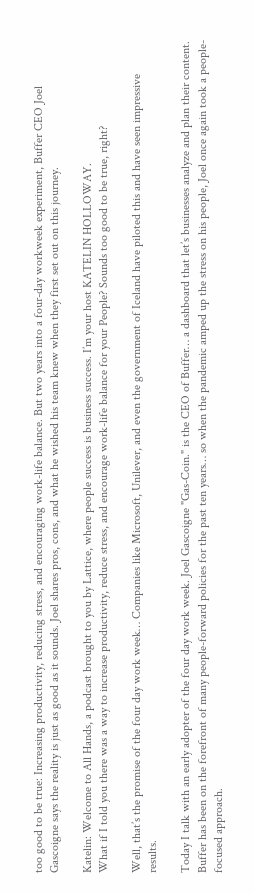too good to be true: Increasing productivity, reducing stress, and encouraging work-life balance. But two years into a four-day workweek experiment, Buffer CEO Joel Gascoigne says the reality is just as good as it sounds. Joel shares pros, cons, and what he wished his team knew when they first set out on this journey.

Katelin: Welcome to All Hands, a podcast brought to you by Lattice, where people success is business success. I’m your host KATELIN HOLLOWAY.
What if I told you there was a way to increase productivity, reduce stress, and encourage work-life balance for your People? Sounds too good to be true, right?

Well, that’s the promise of the four day work week… Companies like Microsoft, Unilever, and even the government of Iceland have piloted this and have seen impressive results.

Today I talk with an early adopter of the four day work week. Joel Gascoigne "Gas-Coin." is the CEO of Buffer… a dashboard that let’s businesses analyze and plan their content. Buffer has been on the forefront of many people-forward policies for the past ten years… so when the pandemic amped up the stress on his people, Joel once again took a people-focused approach.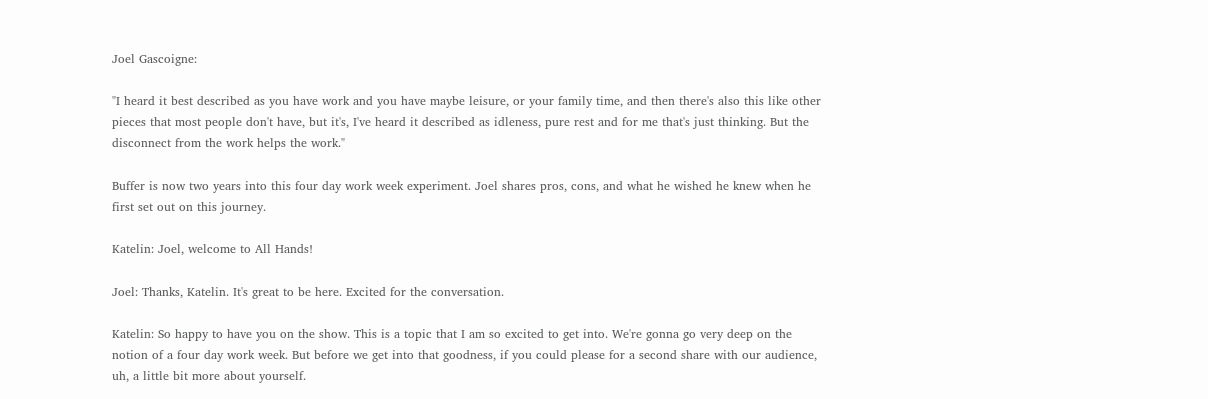Joel Gascoigne:

"I heard it best described as you have work and you have maybe leisure, or your family time, and then there's also this like other pieces that most people don't have, but it's, I've heard it described as idleness, pure rest and for me that's just thinking. But the disconnect from the work helps the work."

Buffer is now two years into this four day work week experiment. Joel shares pros, cons, and what he wished he knew when he first set out on this journey.

Katelin: Joel, welcome to All Hands!

Joel: Thanks, Katelin. It's great to be here. Excited for the conversation.

Katelin: So happy to have you on the show. This is a topic that I am so excited to get into. We're gonna go very deep on the notion of a four day work week. But before we get into that goodness, if you could please for a second share with our audience, uh, a little bit more about yourself.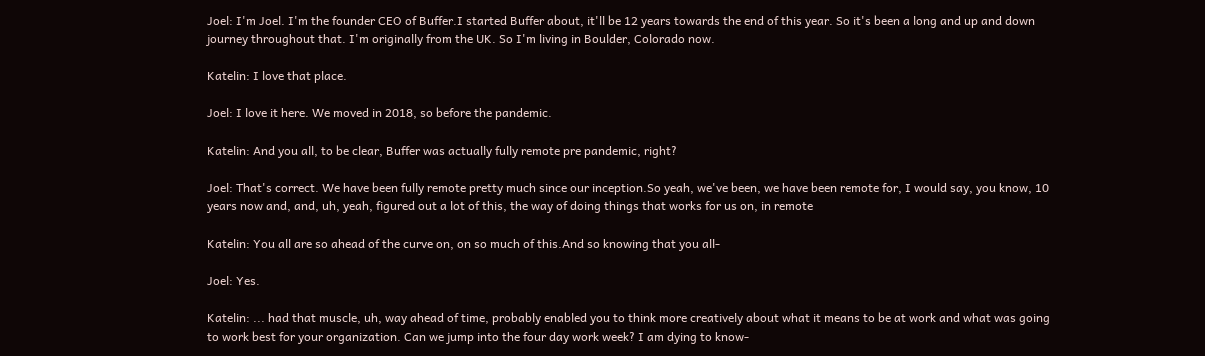Joel: I'm Joel. I'm the founder CEO of Buffer.I started Buffer about, it'll be 12 years towards the end of this year. So it's been a long and up and down journey throughout that. I'm originally from the UK. So I'm living in Boulder, Colorado now.

Katelin: I love that place.

Joel: I love it here. We moved in 2018, so before the pandemic.

Katelin: And you all, to be clear, Buffer was actually fully remote pre pandemic, right?

Joel: That's correct. We have been fully remote pretty much since our inception.So yeah, we've been, we have been remote for, I would say, you know, 10 years now and, and, uh, yeah, figured out a lot of this, the way of doing things that works for us on, in remote

Katelin: You all are so ahead of the curve on, on so much of this.And so knowing that you all-

Joel: Yes.

Katelin: ... had that muscle, uh, way ahead of time, probably enabled you to think more creatively about what it means to be at work and what was going to work best for your organization. Can we jump into the four day work week? I am dying to know-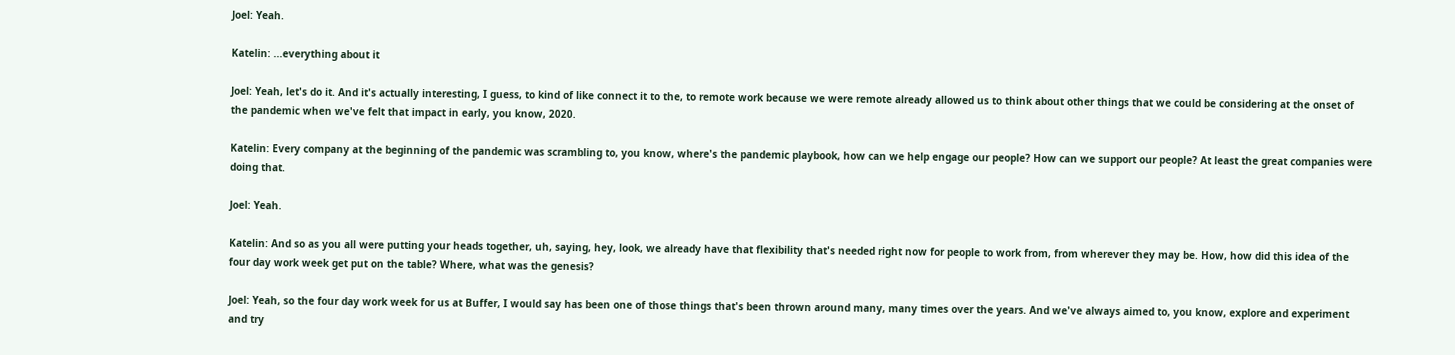Joel: Yeah.

Katelin: ...everything about it

Joel: Yeah, let's do it. And it's actually interesting, I guess, to kind of like connect it to the, to remote work because we were remote already allowed us to think about other things that we could be considering at the onset of the pandemic when we've felt that impact in early, you know, 2020.

Katelin: Every company at the beginning of the pandemic was scrambling to, you know, where's the pandemic playbook, how can we help engage our people? How can we support our people? At least the great companies were doing that.

Joel: Yeah.

Katelin: And so as you all were putting your heads together, uh, saying, hey, look, we already have that flexibility that's needed right now for people to work from, from wherever they may be. How, how did this idea of the four day work week get put on the table? Where, what was the genesis?

Joel: Yeah, so the four day work week for us at Buffer, I would say has been one of those things that's been thrown around many, many times over the years. And we've always aimed to, you know, explore and experiment and try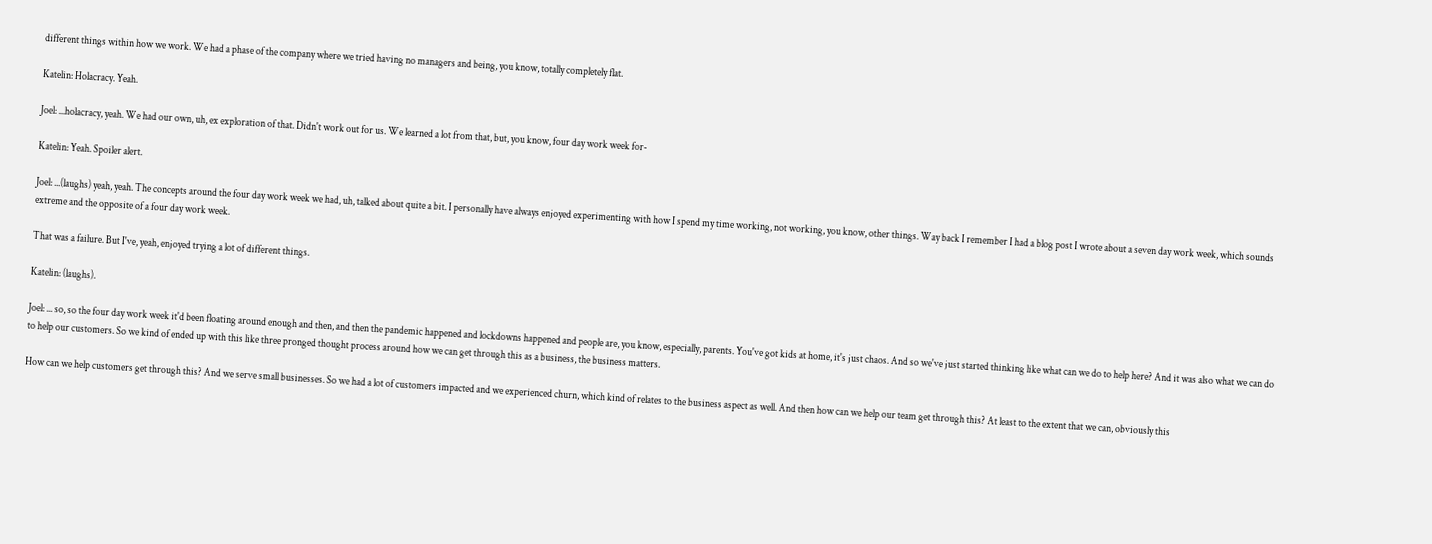different things within how we work. We had a phase of the company where we tried having no managers and being, you know, totally completely flat.

Katelin: Holacracy. Yeah.

Joel: ...holacracy, yeah. We had our own, uh, ex exploration of that. Didn't work out for us. We learned a lot from that, but, you know, four day work week for-

Katelin: Yeah. Spoiler alert.

Joel: ...(laughs) yeah, yeah. The concepts around the four day work week we had, uh, talked about quite a bit. I personally have always enjoyed experimenting with how I spend my time working, not working, you know, other things. Way back I remember I had a blog post I wrote about a seven day work week, which sounds extreme and the opposite of a four day work week.

That was a failure. But I've, yeah, enjoyed trying a lot of different things.

Katelin: (laughs).

Joel: ... so, so the four day work week it'd been floating around enough and then, and then the pandemic happened and lockdowns happened and people are, you know, especially, parents. You've got kids at home, it's just chaos. And so we've just started thinking like what can we do to help here? And it was also what we can do to help our customers. So we kind of ended up with this like three pronged thought process around how we can get through this as a business, the business matters.

How can we help customers get through this? And we serve small businesses. So we had a lot of customers impacted and we experienced churn, which kind of relates to the business aspect as well. And then how can we help our team get through this? At least to the extent that we can, obviously this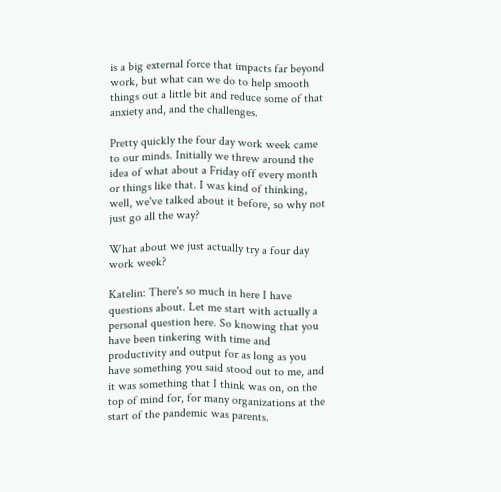is a big external force that impacts far beyond work, but what can we do to help smooth things out a little bit and reduce some of that anxiety and, and the challenges.

Pretty quickly the four day work week came to our minds. Initially we threw around the idea of what about a Friday off every month or things like that. I was kind of thinking, well, we've talked about it before, so why not just go all the way?

What about we just actually try a four day work week?

Katelin: There's so much in here I have questions about. Let me start with actually a personal question here. So knowing that you have been tinkering with time and productivity and output for as long as you have something you said stood out to me, and it was something that I think was on, on the top of mind for, for many organizations at the start of the pandemic was parents.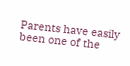Parents have easily been one of the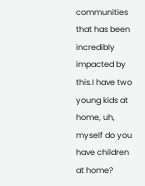communities that has been incredibly impacted by this.I have two young kids at home, uh, myself do you have children at home?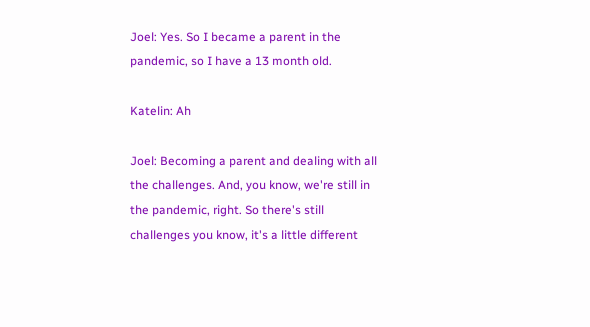Joel: Yes. So I became a parent in the pandemic, so I have a 13 month old.

Katelin: Ah

Joel: Becoming a parent and dealing with all the challenges. And, you know, we're still in the pandemic, right. So there's still challenges you know, it's a little different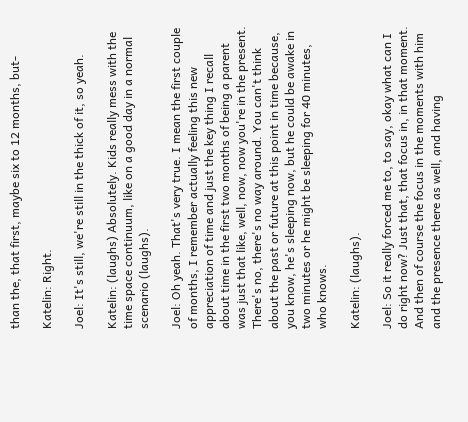than the, that first, maybe six to 12 months, but-

Katelin: Right.

Joel: It's still, we're still in the thick of it, so yeah.

Katelin: (laughs) Absolutely. Kids really mess with the time space continuum, like on a good day in a normal scenario (laughs).

Joel: Oh yeah. That's very true. I mean the first couple of months, I remember actually feeling this new appreciation of time and just the key thing I recall about time in the first two months of being a parent was just that like, well, now, now you're in the present. There's no, there's no way around. You can't think about the past or future at this point in time because, you know, he's sleeping now, but he could be awake in two minutes or he might be sleeping for 40 minutes, who knows.

Katelin: (laughs).

Joel: So it really forced me to, to say, okay what can I do right now? Just that, that focus in, in that moment. And then of course the focus in the moments with him and the presence there as well, and having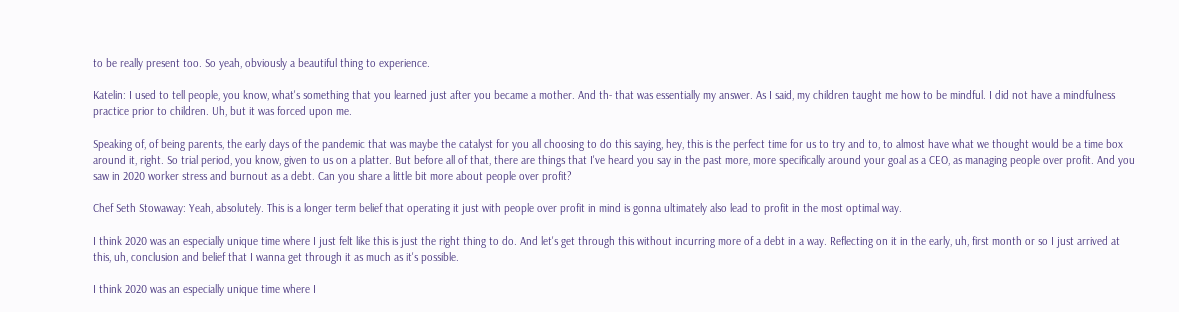to be really present too. So yeah, obviously a beautiful thing to experience.

Katelin: I used to tell people, you know, what's something that you learned just after you became a mother. And th- that was essentially my answer. As I said, my children taught me how to be mindful. I did not have a mindfulness practice prior to children. Uh, but it was forced upon me.

Speaking of, of being parents, the early days of the pandemic that was maybe the catalyst for you all choosing to do this saying, hey, this is the perfect time for us to try and to, to almost have what we thought would be a time box around it, right. So trial period, you know, given to us on a platter. But before all of that, there are things that I've heard you say in the past more, more specifically around your goal as a CEO, as managing people over profit. And you saw in 2020 worker stress and burnout as a debt. Can you share a little bit more about people over profit?

Chef Seth Stowaway: Yeah, absolutely. This is a longer term belief that operating it just with people over profit in mind is gonna ultimately also lead to profit in the most optimal way.

I think 2020 was an especially unique time where I just felt like this is just the right thing to do. And let's get through this without incurring more of a debt in a way. Reflecting on it in the early, uh, first month or so I just arrived at this, uh, conclusion and belief that I wanna get through it as much as it's possible.

I think 2020 was an especially unique time where I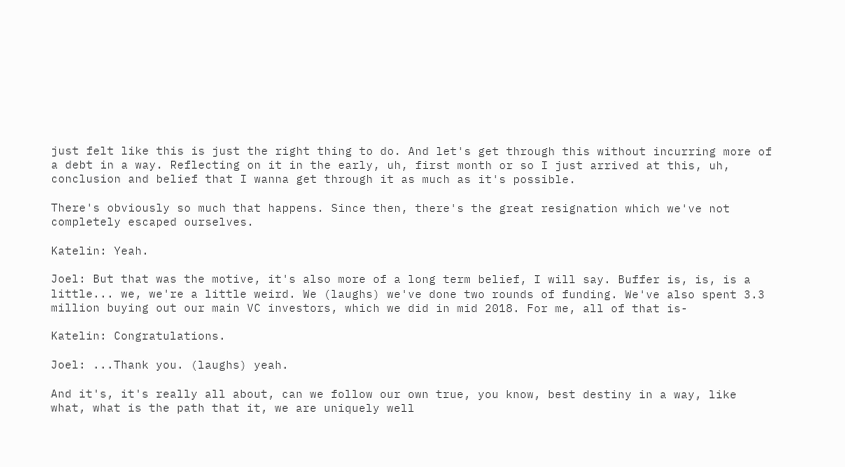just felt like this is just the right thing to do. And let's get through this without incurring more of a debt in a way. Reflecting on it in the early, uh, first month or so I just arrived at this, uh, conclusion and belief that I wanna get through it as much as it's possible.

There's obviously so much that happens. Since then, there's the great resignation which we've not completely escaped ourselves.

Katelin: Yeah.

Joel: But that was the motive, it's also more of a long term belief, I will say. Buffer is, is, is a little... we, we're a little weird. We (laughs) we've done two rounds of funding. We've also spent 3.3 million buying out our main VC investors, which we did in mid 2018. For me, all of that is-

Katelin: Congratulations.

Joel: ...Thank you. (laughs) yeah.

And it's, it's really all about, can we follow our own true, you know, best destiny in a way, like what, what is the path that it, we are uniquely well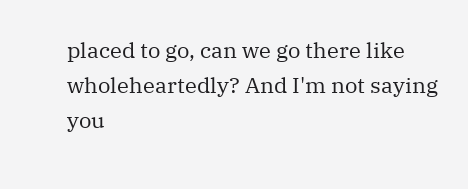placed to go, can we go there like wholeheartedly? And I'm not saying you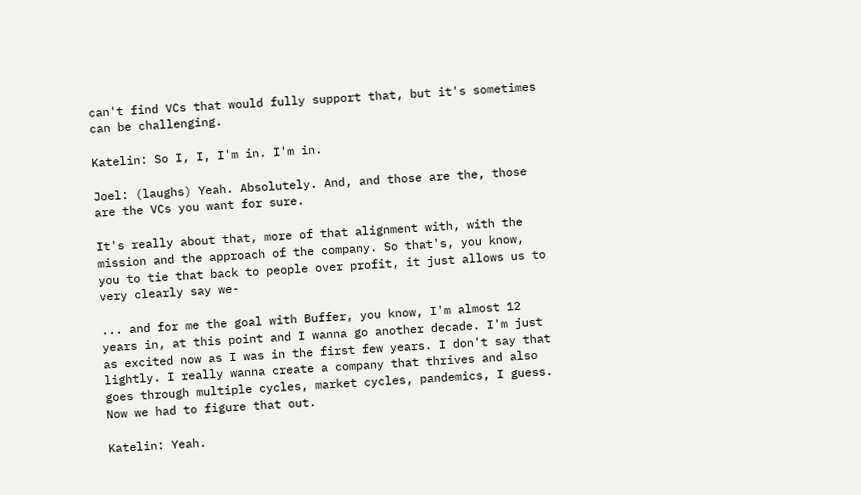can't find VCs that would fully support that, but it's sometimes can be challenging.

Katelin: So I, I, I'm in. I'm in.

Joel: (laughs) Yeah. Absolutely. And, and those are the, those are the VCs you want for sure.

It's really about that, more of that alignment with, with the mission and the approach of the company. So that's, you know, you to tie that back to people over profit, it just allows us to very clearly say we-

... and for me the goal with Buffer, you know, I'm almost 12 years in, at this point and I wanna go another decade. I'm just as excited now as I was in the first few years. I don't say that lightly. I really wanna create a company that thrives and also goes through multiple cycles, market cycles, pandemics, I guess. Now we had to figure that out.

Katelin: Yeah.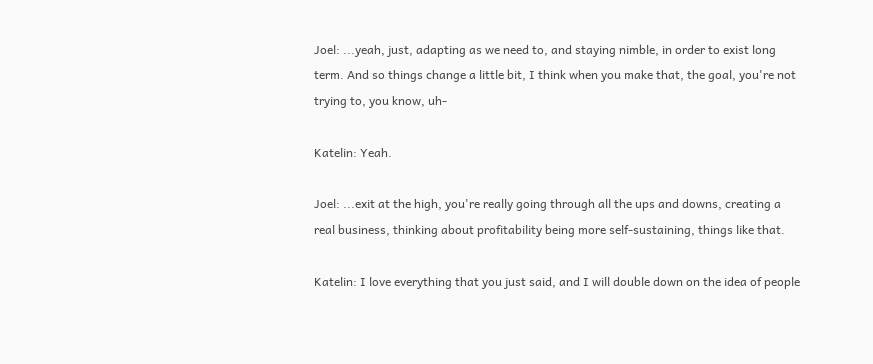Joel: ...yeah, just, adapting as we need to, and staying nimble, in order to exist long term. And so things change a little bit, I think when you make that, the goal, you're not trying to, you know, uh-

Katelin: Yeah.

Joel: ...exit at the high, you're really going through all the ups and downs, creating a real business, thinking about profitability being more self-sustaining, things like that.

Katelin: I love everything that you just said, and I will double down on the idea of people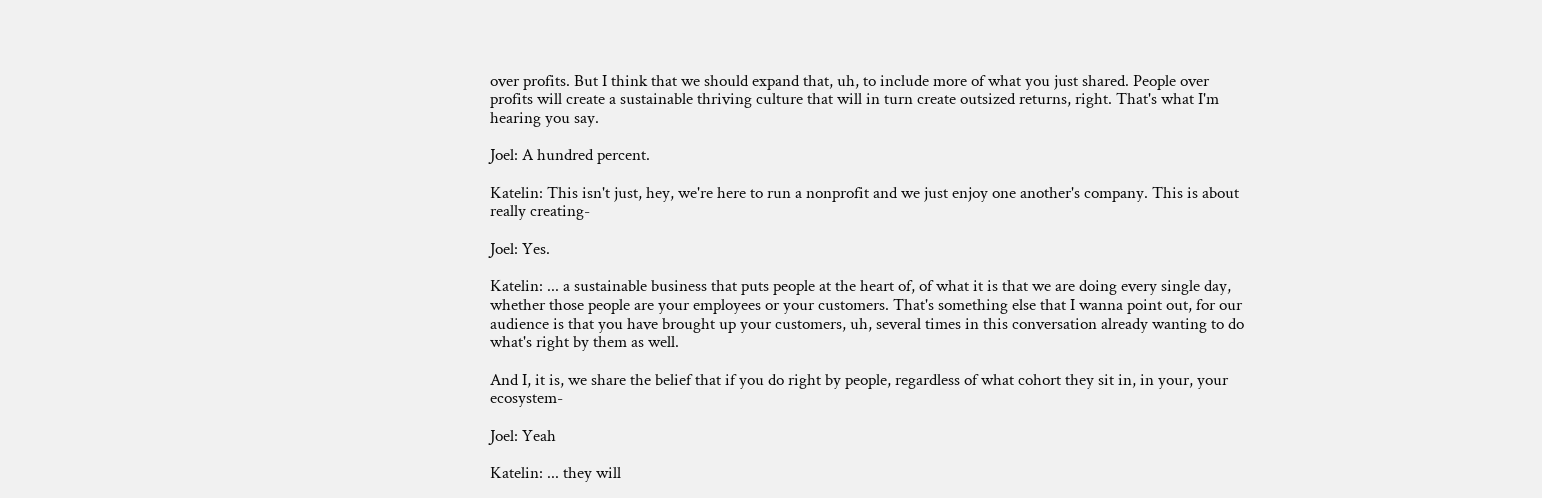over profits. But I think that we should expand that, uh, to include more of what you just shared. People over profits will create a sustainable thriving culture that will in turn create outsized returns, right. That's what I'm hearing you say.

Joel: A hundred percent.

Katelin: This isn't just, hey, we're here to run a nonprofit and we just enjoy one another's company. This is about really creating-

Joel: Yes.

Katelin: ... a sustainable business that puts people at the heart of, of what it is that we are doing every single day, whether those people are your employees or your customers. That's something else that I wanna point out, for our audience is that you have brought up your customers, uh, several times in this conversation already wanting to do what's right by them as well.

And I, it is, we share the belief that if you do right by people, regardless of what cohort they sit in, in your, your ecosystem-

Joel: Yeah

Katelin: ... they will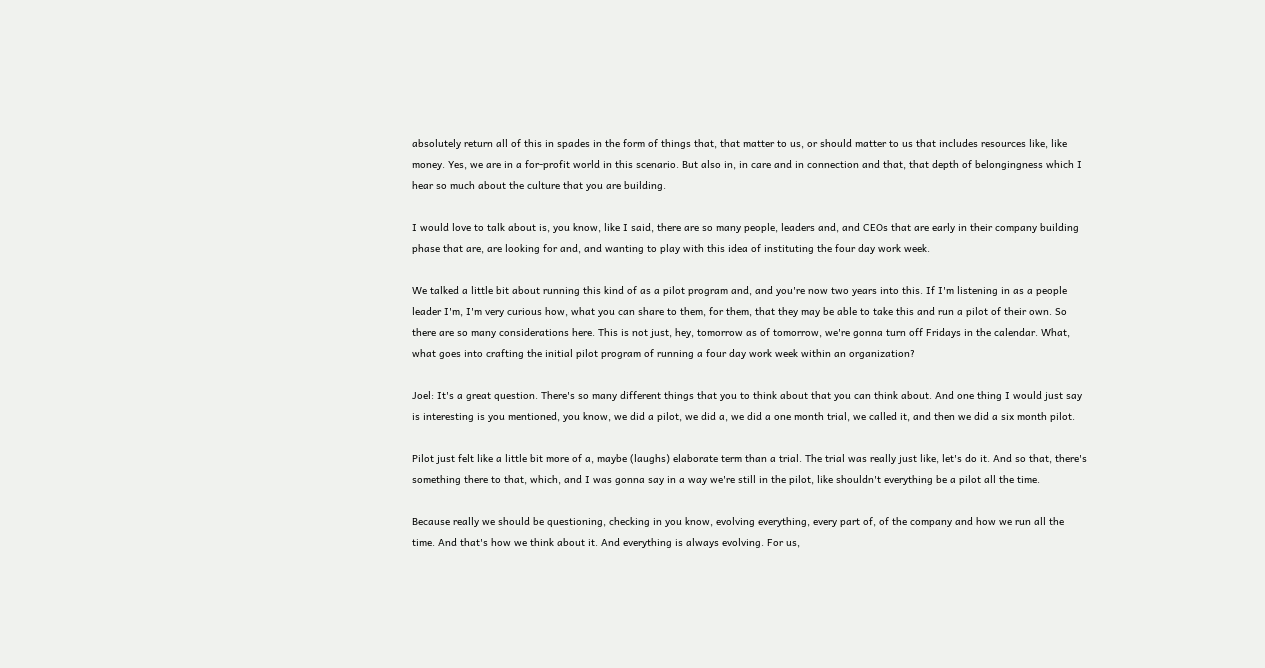absolutely return all of this in spades in the form of things that, that matter to us, or should matter to us that includes resources like, like money. Yes, we are in a for-profit world in this scenario. But also in, in care and in connection and that, that depth of belongingness which I hear so much about the culture that you are building.

I would love to talk about is, you know, like I said, there are so many people, leaders and, and CEOs that are early in their company building phase that are, are looking for and, and wanting to play with this idea of instituting the four day work week.

We talked a little bit about running this kind of as a pilot program and, and you're now two years into this. If I'm listening in as a people leader I'm, I'm very curious how, what you can share to them, for them, that they may be able to take this and run a pilot of their own. So there are so many considerations here. This is not just, hey, tomorrow as of tomorrow, we're gonna turn off Fridays in the calendar. What, what goes into crafting the initial pilot program of running a four day work week within an organization?

Joel: It's a great question. There's so many different things that you to think about that you can think about. And one thing I would just say is interesting is you mentioned, you know, we did a pilot, we did a, we did a one month trial, we called it, and then we did a six month pilot.

Pilot just felt like a little bit more of a, maybe (laughs) elaborate term than a trial. The trial was really just like, let's do it. And so that, there's something there to that, which, and I was gonna say in a way we're still in the pilot, like shouldn't everything be a pilot all the time.

Because really we should be questioning, checking in you know, evolving everything, every part of, of the company and how we run all the time. And that's how we think about it. And everything is always evolving. For us,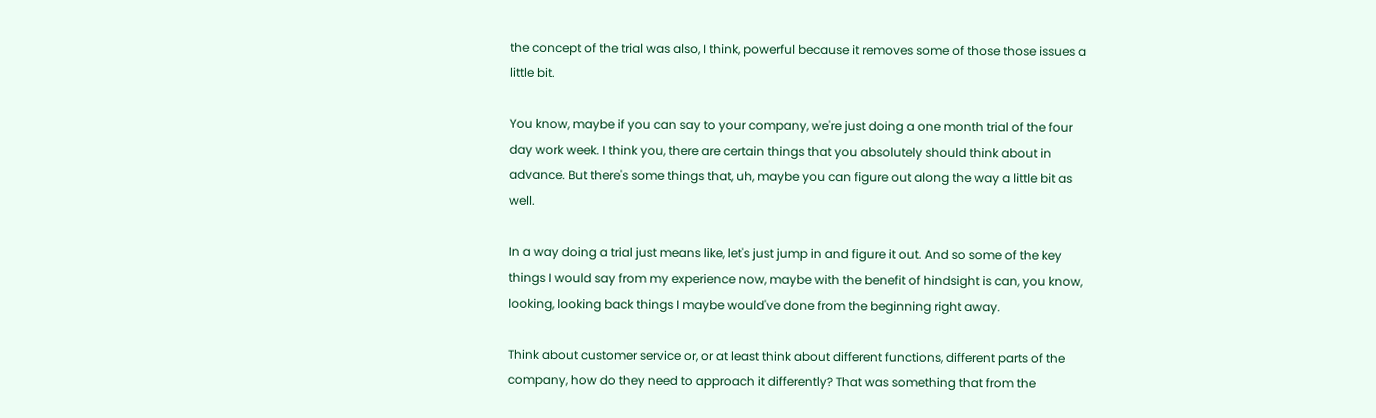the concept of the trial was also, I think, powerful because it removes some of those those issues a little bit.

You know, maybe if you can say to your company, we're just doing a one month trial of the four day work week. I think you, there are certain things that you absolutely should think about in advance. But there's some things that, uh, maybe you can figure out along the way a little bit as well.

In a way doing a trial just means like, let's just jump in and figure it out. And so some of the key things I would say from my experience now, maybe with the benefit of hindsight is can, you know, looking, looking back things I maybe would've done from the beginning right away.

Think about customer service or, or at least think about different functions, different parts of the company, how do they need to approach it differently? That was something that from the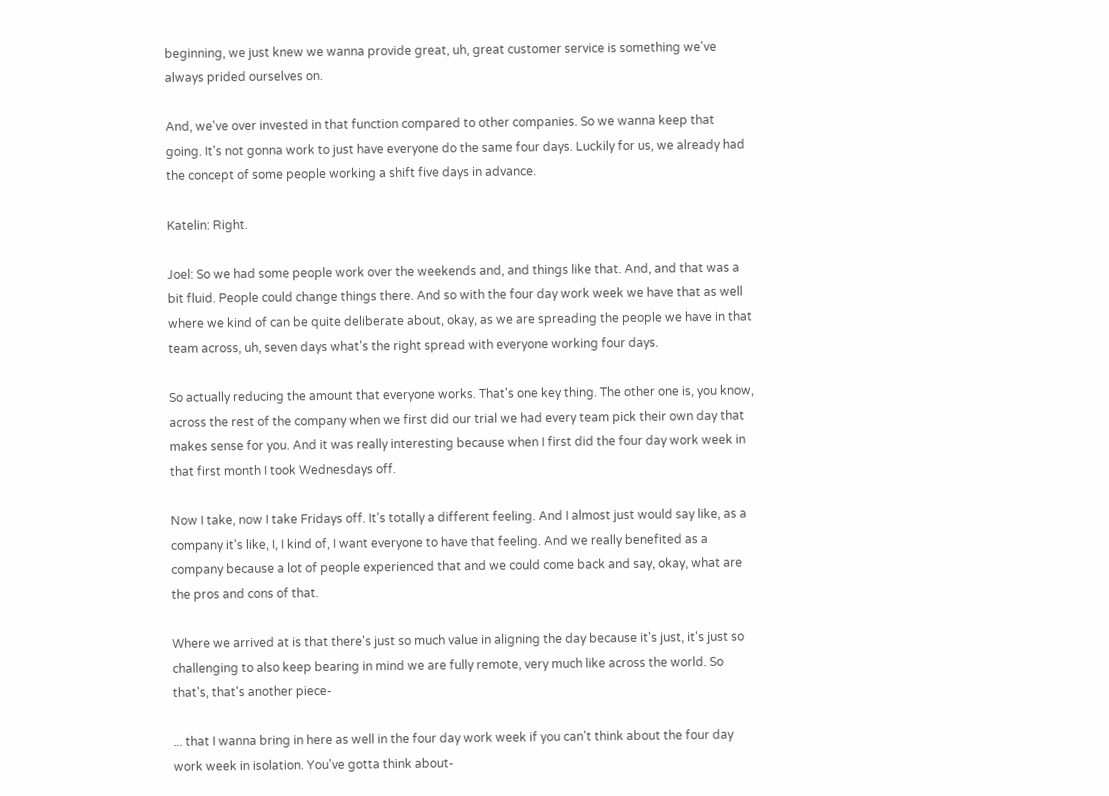beginning, we just knew we wanna provide great, uh, great customer service is something we've always prided ourselves on.

And, we've over invested in that function compared to other companies. So we wanna keep that going. It's not gonna work to just have everyone do the same four days. Luckily for us, we already had the concept of some people working a shift five days in advance.

Katelin: Right.

Joel: So we had some people work over the weekends and, and things like that. And, and that was a bit fluid. People could change things there. And so with the four day work week we have that as well where we kind of can be quite deliberate about, okay, as we are spreading the people we have in that team across, uh, seven days what's the right spread with everyone working four days.

So actually reducing the amount that everyone works. That's one key thing. The other one is, you know, across the rest of the company when we first did our trial we had every team pick their own day that makes sense for you. And it was really interesting because when I first did the four day work week in that first month I took Wednesdays off.

Now I take, now I take Fridays off. It's totally a different feeling. And I almost just would say like, as a company it's like, I, I kind of, I want everyone to have that feeling. And we really benefited as a company because a lot of people experienced that and we could come back and say, okay, what are the pros and cons of that.

Where we arrived at is that there's just so much value in aligning the day because it's just, it's just so challenging to also keep bearing in mind we are fully remote, very much like across the world. So that's, that's another piece-

... that I wanna bring in here as well in the four day work week if you can't think about the four day work week in isolation. You've gotta think about-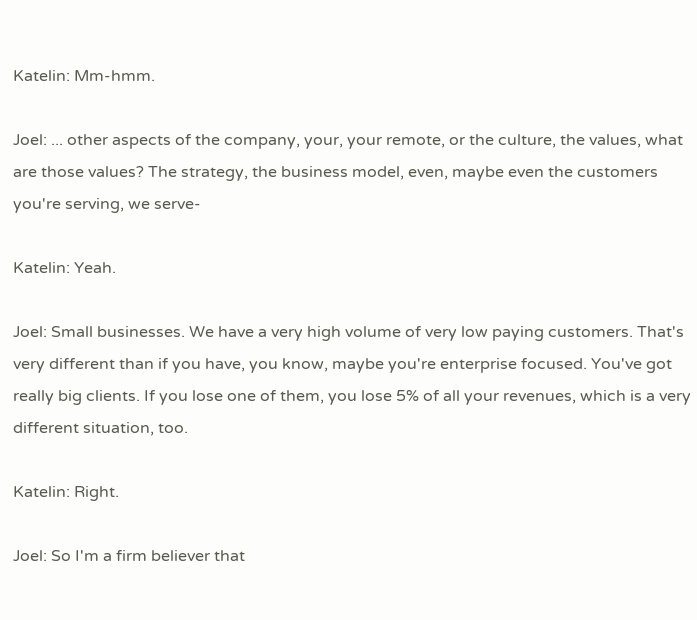Katelin: Mm-hmm.

Joel: ... other aspects of the company, your, your remote, or the culture, the values, what are those values? The strategy, the business model, even, maybe even the customers you're serving, we serve-

Katelin: Yeah.

Joel: Small businesses. We have a very high volume of very low paying customers. That's very different than if you have, you know, maybe you're enterprise focused. You've got really big clients. If you lose one of them, you lose 5% of all your revenues, which is a very different situation, too.

Katelin: Right.

Joel: So I'm a firm believer that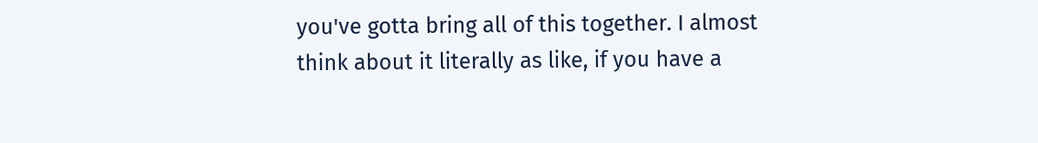you've gotta bring all of this together. I almost think about it literally as like, if you have a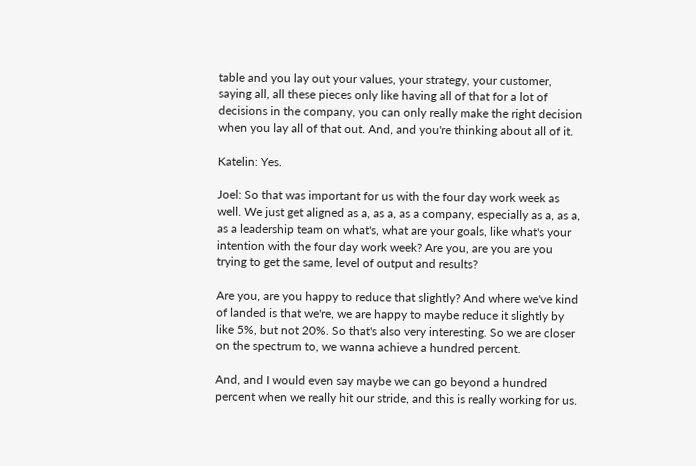table and you lay out your values, your strategy, your customer, saying all, all these pieces only like having all of that for a lot of decisions in the company, you can only really make the right decision when you lay all of that out. And, and you're thinking about all of it.

Katelin: Yes.

Joel: So that was important for us with the four day work week as well. We just get aligned as a, as a, as a company, especially as a, as a, as a leadership team on what's, what are your goals, like what's your intention with the four day work week? Are you, are you are you trying to get the same, level of output and results?

Are you, are you happy to reduce that slightly? And where we've kind of landed is that we're, we are happy to maybe reduce it slightly by like 5%, but not 20%. So that's also very interesting. So we are closer on the spectrum to, we wanna achieve a hundred percent.

And, and I would even say maybe we can go beyond a hundred percent when we really hit our stride, and this is really working for us.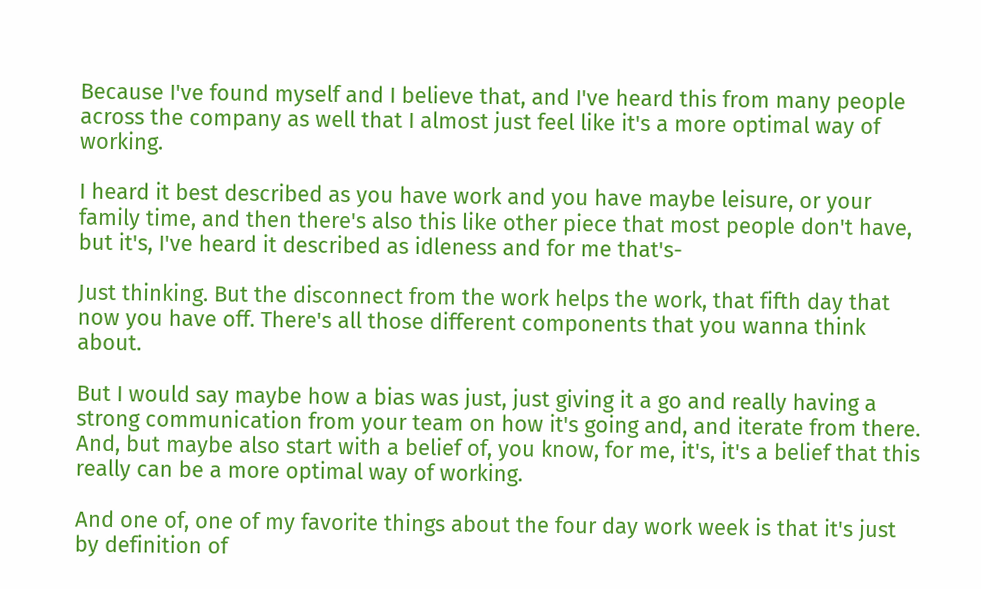Because I've found myself and I believe that, and I've heard this from many people across the company as well that I almost just feel like it's a more optimal way of working.

I heard it best described as you have work and you have maybe leisure, or your family time, and then there's also this like other piece that most people don't have, but it's, I've heard it described as idleness and for me that's-

Just thinking. But the disconnect from the work helps the work, that fifth day that now you have off. There's all those different components that you wanna think about.

But I would say maybe how a bias was just, just giving it a go and really having a strong communication from your team on how it's going and, and iterate from there. And, but maybe also start with a belief of, you know, for me, it's, it's a belief that this really can be a more optimal way of working.

And one of, one of my favorite things about the four day work week is that it's just by definition of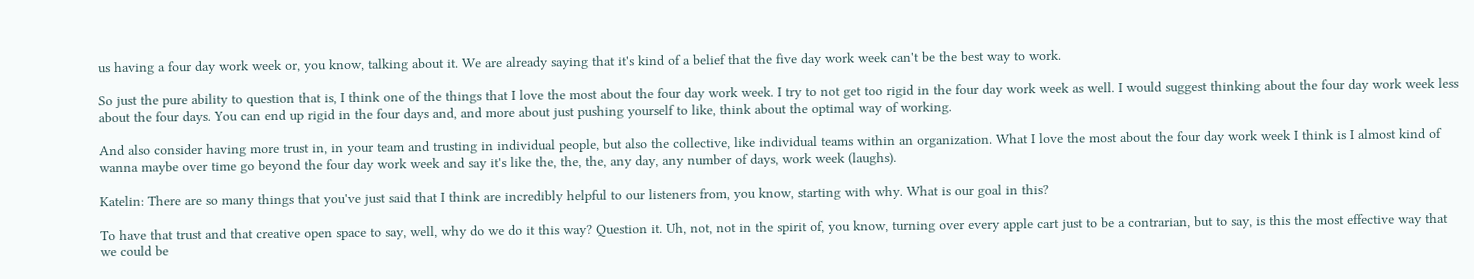us having a four day work week or, you know, talking about it. We are already saying that it's kind of a belief that the five day work week can't be the best way to work.

So just the pure ability to question that is, I think one of the things that I love the most about the four day work week. I try to not get too rigid in the four day work week as well. I would suggest thinking about the four day work week less about the four days. You can end up rigid in the four days and, and more about just pushing yourself to like, think about the optimal way of working.

And also consider having more trust in, in your team and trusting in individual people, but also the collective, like individual teams within an organization. What I love the most about the four day work week I think is I almost kind of wanna maybe over time go beyond the four day work week and say it's like the, the, the, any day, any number of days, work week (laughs).

Katelin: There are so many things that you've just said that I think are incredibly helpful to our listeners from, you know, starting with why. What is our goal in this?

To have that trust and that creative open space to say, well, why do we do it this way? Question it. Uh, not, not in the spirit of, you know, turning over every apple cart just to be a contrarian, but to say, is this the most effective way that we could be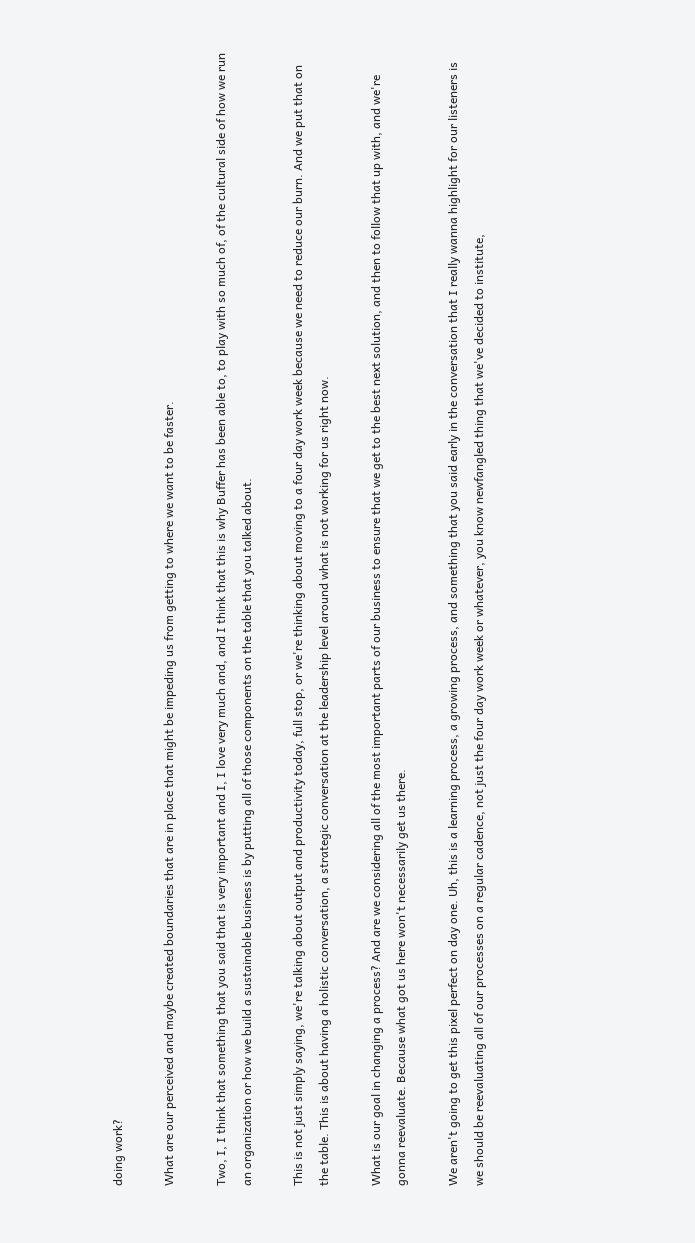doing work?

What are our perceived and maybe created boundaries that are in place that might be impeding us from getting to where we want to be faster.

Two, I, I think that something that you said that is very important and I, I love very much and, and I think that this is why Buffer has been able to, to play with so much of, of the cultural side of how we run an organization or how we build a sustainable business is by putting all of those components on the table that you talked about.

This is not just simply saying, we're talking about output and productivity today, full stop, or we're thinking about moving to a four day work week because we need to reduce our burn. And we put that on the table. This is about having a holistic conversation, a strategic conversation at the leadership level around what is not working for us right now.

What is our goal in changing a process? And are we considering all of the most important parts of our business to ensure that we get to the best next solution, and then to follow that up with, and we're gonna reevaluate. Because what got us here won't necessarily get us there.

We aren't going to get this pixel perfect on day one. Uh, this is a learning process, a growing process, and something that you said early in the conversation that I really wanna highlight for our listeners is we should be reevaluating all of our processes on a regular cadence, not just the four day work week or whatever, you know newfangled thing that we've decided to institute,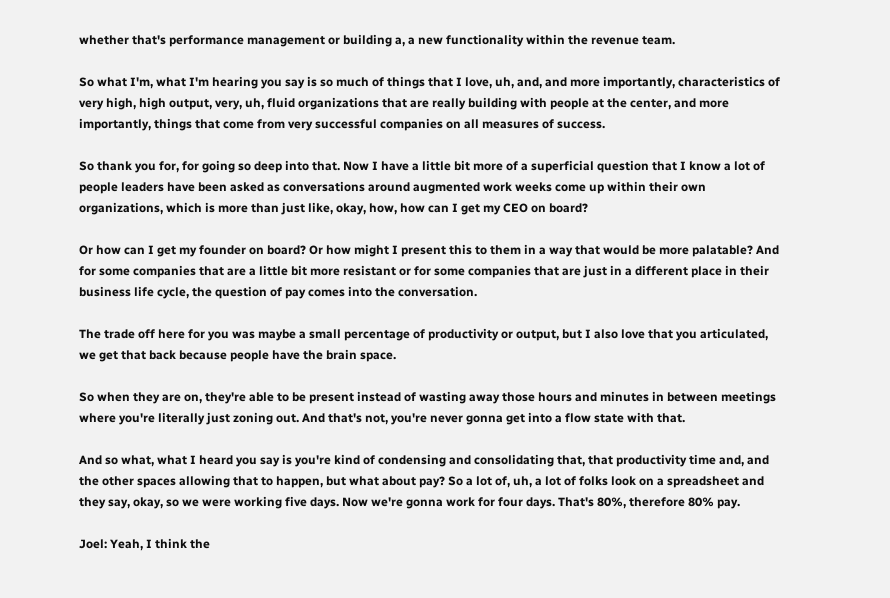whether that's performance management or building a, a new functionality within the revenue team.

So what I'm, what I'm hearing you say is so much of things that I love, uh, and, and more importantly, characteristics of very high, high output, very, uh, fluid organizations that are really building with people at the center, and more importantly, things that come from very successful companies on all measures of success.

So thank you for, for going so deep into that. Now I have a little bit more of a superficial question that I know a lot of people leaders have been asked as conversations around augmented work weeks come up within their own organizations, which is more than just like, okay, how, how can I get my CEO on board?

Or how can I get my founder on board? Or how might I present this to them in a way that would be more palatable? And for some companies that are a little bit more resistant or for some companies that are just in a different place in their business life cycle, the question of pay comes into the conversation.

The trade off here for you was maybe a small percentage of productivity or output, but I also love that you articulated, we get that back because people have the brain space.

So when they are on, they're able to be present instead of wasting away those hours and minutes in between meetings where you're literally just zoning out. And that's not, you're never gonna get into a flow state with that.

And so what, what I heard you say is you're kind of condensing and consolidating that, that productivity time and, and the other spaces allowing that to happen, but what about pay? So a lot of, uh, a lot of folks look on a spreadsheet and they say, okay, so we were working five days. Now we're gonna work for four days. That's 80%, therefore 80% pay.

Joel: Yeah, I think the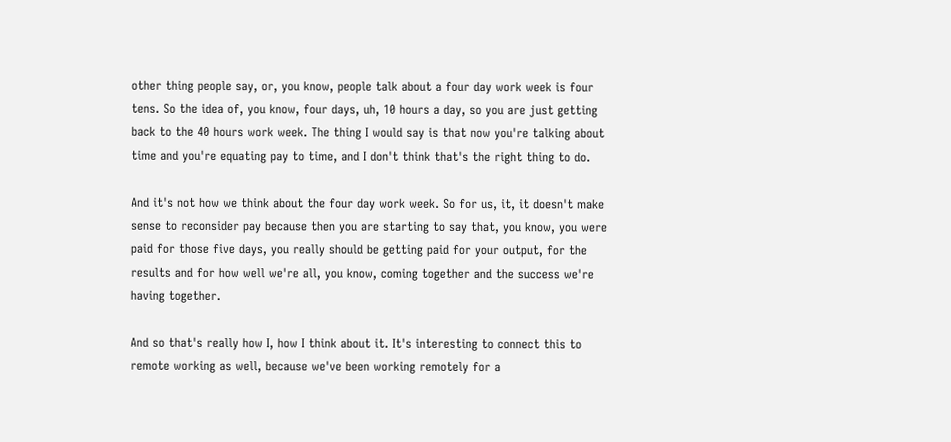other thing people say, or, you know, people talk about a four day work week is four tens. So the idea of, you know, four days, uh, 10 hours a day, so you are just getting back to the 40 hours work week. The thing I would say is that now you're talking about time and you're equating pay to time, and I don't think that's the right thing to do.

And it's not how we think about the four day work week. So for us, it, it doesn't make sense to reconsider pay because then you are starting to say that, you know, you were paid for those five days, you really should be getting paid for your output, for the results and for how well we're all, you know, coming together and the success we're having together.

And so that's really how I, how I think about it. It's interesting to connect this to remote working as well, because we've been working remotely for a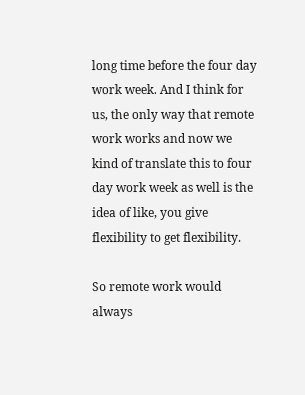long time before the four day work week. And I think for us, the only way that remote work works and now we kind of translate this to four day work week as well is the idea of like, you give flexibility to get flexibility.

So remote work would always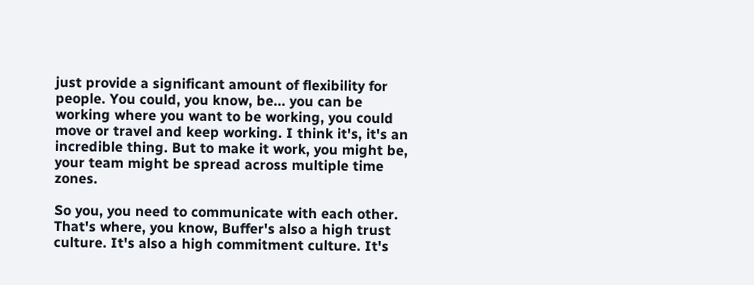just provide a significant amount of flexibility for people. You could, you know, be... you can be working where you want to be working, you could move or travel and keep working. I think it's, it's an incredible thing. But to make it work, you might be, your team might be spread across multiple time zones.

So you, you need to communicate with each other. That's where, you know, Buffer's also a high trust culture. It's also a high commitment culture. It's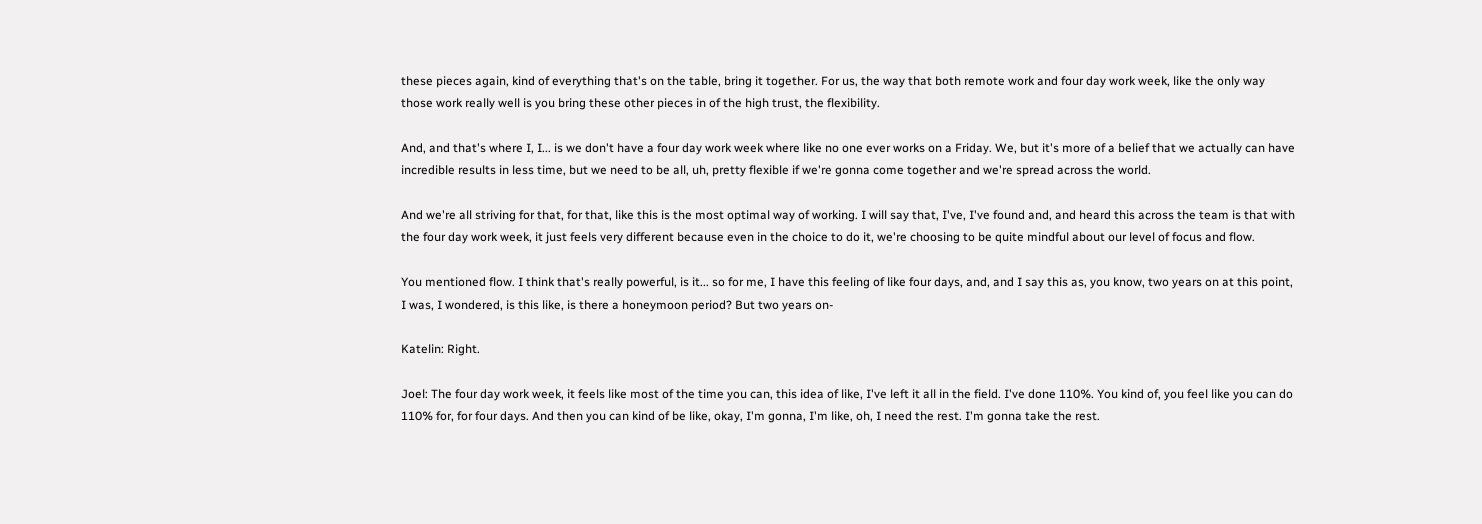these pieces again, kind of everything that's on the table, bring it together. For us, the way that both remote work and four day work week, like the only way those work really well is you bring these other pieces in of the high trust, the flexibility.

And, and that's where I, I... is we don't have a four day work week where like no one ever works on a Friday. We, but it's more of a belief that we actually can have incredible results in less time, but we need to be all, uh, pretty flexible if we're gonna come together and we're spread across the world.

And we're all striving for that, for that, like this is the most optimal way of working. I will say that, I've, I've found and, and heard this across the team is that with the four day work week, it just feels very different because even in the choice to do it, we're choosing to be quite mindful about our level of focus and flow.

You mentioned flow. I think that's really powerful, is it... so for me, I have this feeling of like four days, and, and I say this as, you know, two years on at this point, I was, I wondered, is this like, is there a honeymoon period? But two years on-

Katelin: Right.

Joel: The four day work week, it feels like most of the time you can, this idea of like, I've left it all in the field. I've done 110%. You kind of, you feel like you can do 110% for, for four days. And then you can kind of be like, okay, I'm gonna, I'm like, oh, I need the rest. I'm gonna take the rest.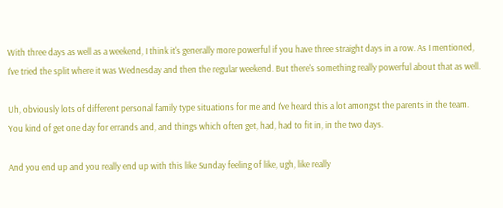With three days as well as a weekend, I think it's generally more powerful if you have three straight days in a row. As I mentioned, I've tried the split where it was Wednesday and then the regular weekend. But there's something really powerful about that as well.

Uh, obviously lots of different personal family type situations for me and I've heard this a lot amongst the parents in the team. You kind of get one day for errands and, and things which often get, had, had to fit in, in the two days.

And you end up and you really end up with this like Sunday feeling of like, ugh, like really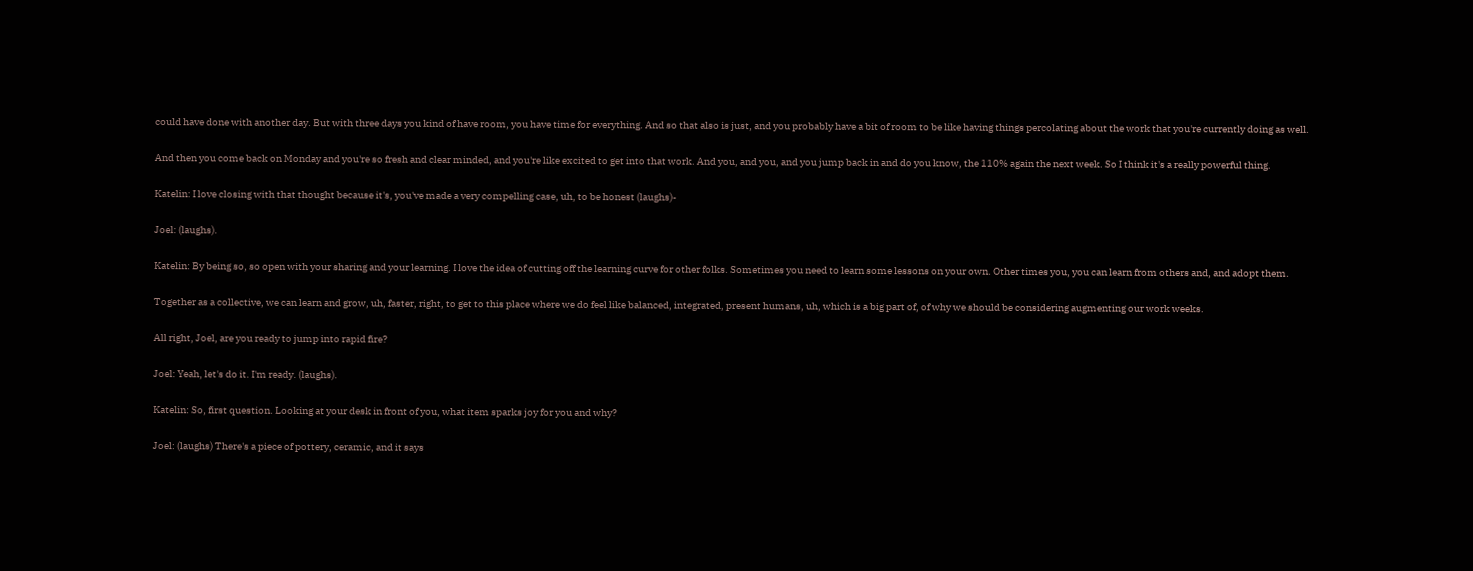could have done with another day. But with three days you kind of have room, you have time for everything. And so that also is just, and you probably have a bit of room to be like having things percolating about the work that you're currently doing as well.

And then you come back on Monday and you're so fresh and clear minded, and you're like excited to get into that work. And you, and you, and you jump back in and do you know, the 110% again the next week. So I think it's a really powerful thing.

Katelin: I love closing with that thought because it's, you've made a very compelling case, uh, to be honest (laughs)-

Joel: (laughs).

Katelin: By being so, so open with your sharing and your learning. I love the idea of cutting off the learning curve for other folks. Sometimes you need to learn some lessons on your own. Other times you, you can learn from others and, and adopt them.

Together as a collective, we can learn and grow, uh, faster, right, to get to this place where we do feel like balanced, integrated, present humans, uh, which is a big part of, of why we should be considering augmenting our work weeks.

All right, Joel, are you ready to jump into rapid fire?

Joel: Yeah, let's do it. I'm ready. (laughs).

Katelin: So, first question. Looking at your desk in front of you, what item sparks joy for you and why?

Joel: (laughs) There's a piece of pottery, ceramic, and it says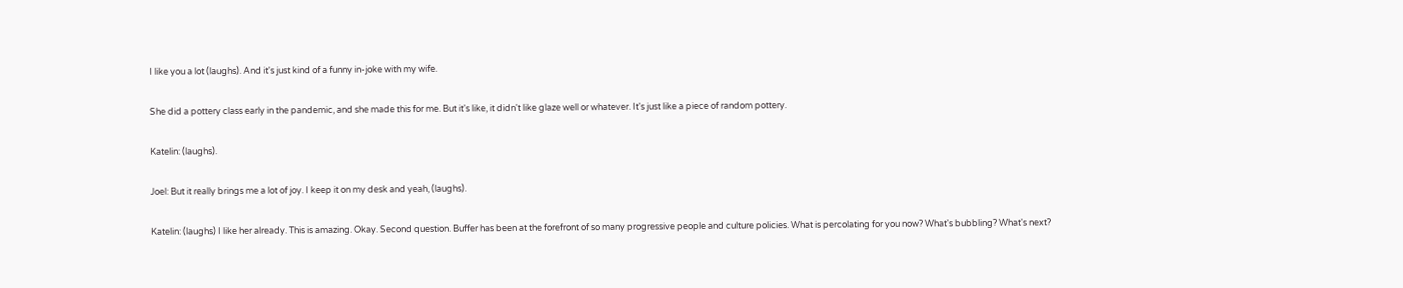I like you a lot (laughs). And it's just kind of a funny in-joke with my wife.

She did a pottery class early in the pandemic, and she made this for me. But it's like, it didn't like glaze well or whatever. It's just like a piece of random pottery.

Katelin: (laughs).

Joel: But it really brings me a lot of joy. I keep it on my desk and yeah, (laughs).

Katelin: (laughs) I like her already. This is amazing. Okay. Second question. Buffer has been at the forefront of so many progressive people and culture policies. What is percolating for you now? What's bubbling? What's next?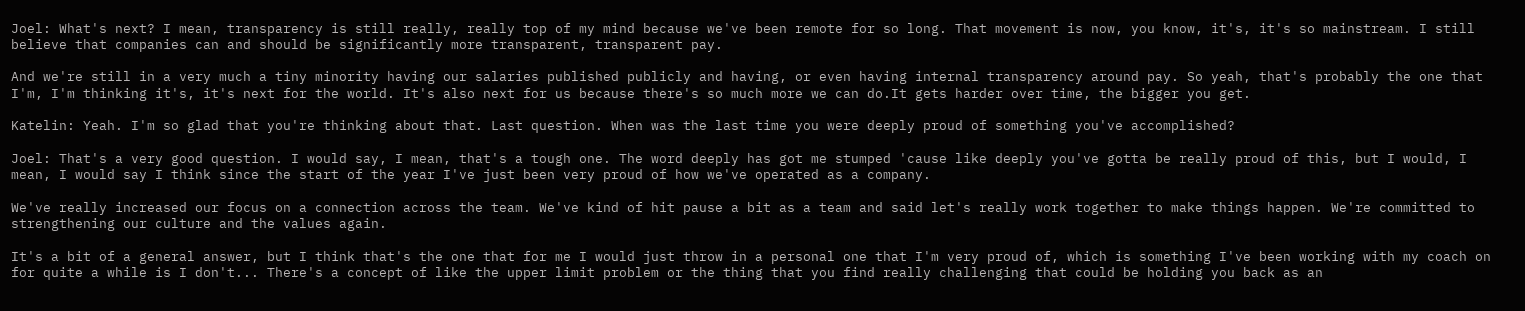Joel: What's next? I mean, transparency is still really, really top of my mind because we've been remote for so long. That movement is now, you know, it's, it's so mainstream. I still believe that companies can and should be significantly more transparent, transparent pay.

And we're still in a very much a tiny minority having our salaries published publicly and having, or even having internal transparency around pay. So yeah, that's probably the one that I'm, I'm thinking it's, it's next for the world. It's also next for us because there's so much more we can do.It gets harder over time, the bigger you get.

Katelin: Yeah. I'm so glad that you're thinking about that. Last question. When was the last time you were deeply proud of something you've accomplished?

Joel: That's a very good question. I would say, I mean, that's a tough one. The word deeply has got me stumped 'cause like deeply you've gotta be really proud of this, but I would, I mean, I would say I think since the start of the year I've just been very proud of how we've operated as a company.

We've really increased our focus on a connection across the team. We've kind of hit pause a bit as a team and said let's really work together to make things happen. We're committed to strengthening our culture and the values again.

It's a bit of a general answer, but I think that's the one that for me I would just throw in a personal one that I'm very proud of, which is something I've been working with my coach on for quite a while is I don't... There's a concept of like the upper limit problem or the thing that you find really challenging that could be holding you back as an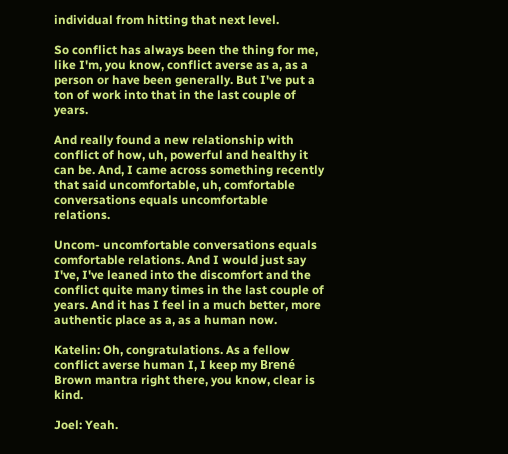individual from hitting that next level.

So conflict has always been the thing for me, like I'm, you know, conflict averse as a, as a person or have been generally. But I've put a ton of work into that in the last couple of years.

And really found a new relationship with conflict of how, uh, powerful and healthy it can be. And, I came across something recently that said uncomfortable, uh, comfortable conversations equals uncomfortable relations.

Uncom- uncomfortable conversations equals comfortable relations. And I would just say I've, I've leaned into the discomfort and the conflict quite many times in the last couple of years. And it has I feel in a much better, more authentic place as a, as a human now.

Katelin: Oh, congratulations. As a fellow conflict averse human I, I keep my Brené Brown mantra right there, you know, clear is kind.

Joel: Yeah.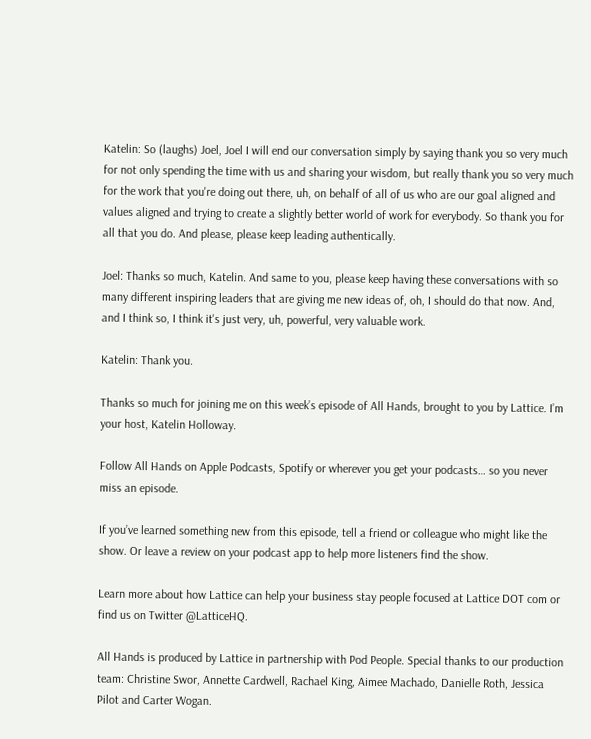Katelin: So (laughs) Joel, Joel I will end our conversation simply by saying thank you so very much for not only spending the time with us and sharing your wisdom, but really thank you so very much for the work that you're doing out there, uh, on behalf of all of us who are our goal aligned and values aligned and trying to create a slightly better world of work for everybody. So thank you for all that you do. And please, please keep leading authentically.

Joel: Thanks so much, Katelin. And same to you, please keep having these conversations with so many different inspiring leaders that are giving me new ideas of, oh, I should do that now. And, and I think so, I think it's just very, uh, powerful, very valuable work.

Katelin: Thank you.

Thanks so much for joining me on this week’s episode of All Hands, brought to you by Lattice. I’m your host, Katelin Holloway.

Follow All Hands on Apple Podcasts, Spotify or wherever you get your podcasts… so you never miss an episode.

If you’ve learned something new from this episode, tell a friend or colleague who might like the show. Or leave a review on your podcast app to help more listeners find the show.

Learn more about how Lattice can help your business stay people focused at Lattice DOT com or find us on Twitter @LatticeHQ.

All Hands is produced by Lattice in partnership with Pod People. Special thanks to our production team: Christine Swor, Annette Cardwell, Rachael King, Aimee Machado, Danielle Roth, Jessica Pilot and Carter Wogan.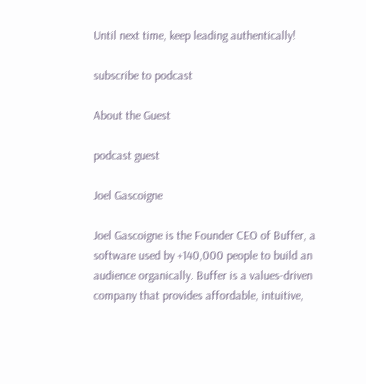Until next time, keep leading authentically!

subscribe to podcast

About the Guest

podcast guest

Joel Gascoigne

Joel Gascoigne is the Founder CEO of Buffer, a software used by +140,000 people to build an audience organically. Buffer is a values-driven company that provides affordable, intuitive,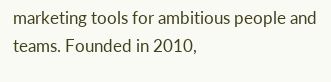marketing tools for ambitious people and teams. Founded in 2010,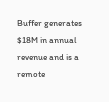Buffer generates $18M in annual revenue and is a remote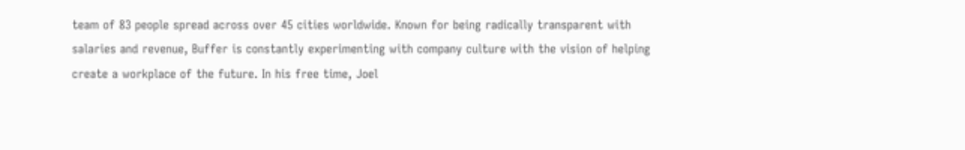team of 83 people spread across over 45 cities worldwide. Known for being radically transparent with salaries and revenue, Buffer is constantly experimenting with company culture with the vision of helping create a workplace of the future. In his free time, Joel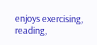enjoys exercising, reading,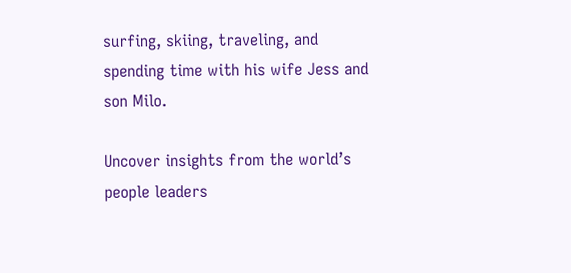surfing, skiing, traveling, and spending time with his wife Jess and son Milo.

Uncover insights from the world’s people leaders